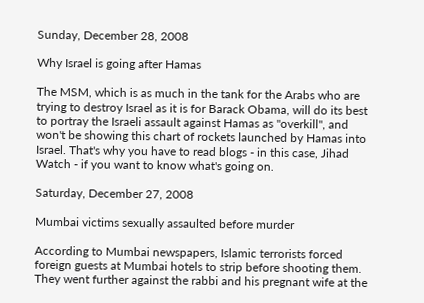Sunday, December 28, 2008

Why Israel is going after Hamas

The MSM, which is as much in the tank for the Arabs who are trying to destroy Israel as it is for Barack Obama, will do its best to portray the Israeli assault against Hamas as "overkill", and won't be showing this chart of rockets launched by Hamas into Israel. That's why you have to read blogs - in this case, Jihad Watch - if you want to know what's going on.

Saturday, December 27, 2008

Mumbai victims sexually assaulted before murder

According to Mumbai newspapers, Islamic terrorists forced foreign guests at Mumbai hotels to strip before shooting them. They went further against the rabbi and his pregnant wife at the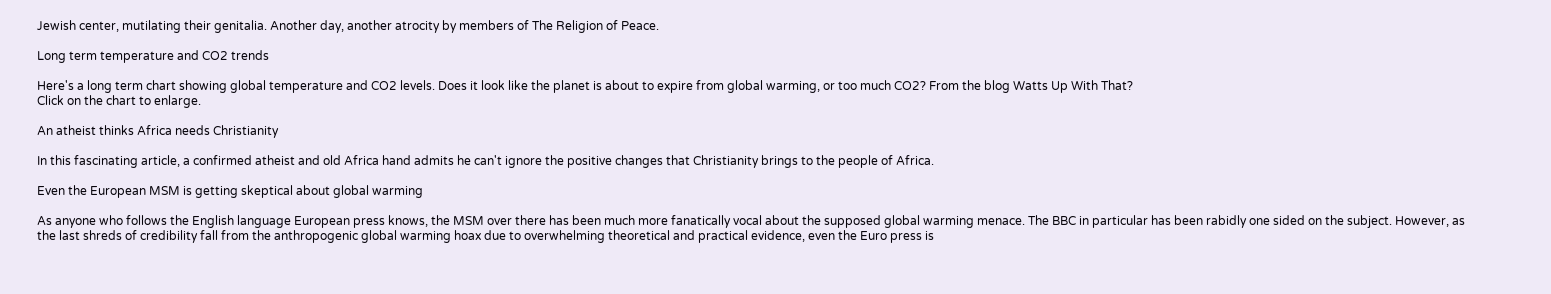Jewish center, mutilating their genitalia. Another day, another atrocity by members of The Religion of Peace.

Long term temperature and CO2 trends

Here's a long term chart showing global temperature and CO2 levels. Does it look like the planet is about to expire from global warming, or too much CO2? From the blog Watts Up With That?
Click on the chart to enlarge.

An atheist thinks Africa needs Christianity

In this fascinating article, a confirmed atheist and old Africa hand admits he can't ignore the positive changes that Christianity brings to the people of Africa.

Even the European MSM is getting skeptical about global warming

As anyone who follows the English language European press knows, the MSM over there has been much more fanatically vocal about the supposed global warming menace. The BBC in particular has been rabidly one sided on the subject. However, as the last shreds of credibility fall from the anthropogenic global warming hoax due to overwhelming theoretical and practical evidence, even the Euro press is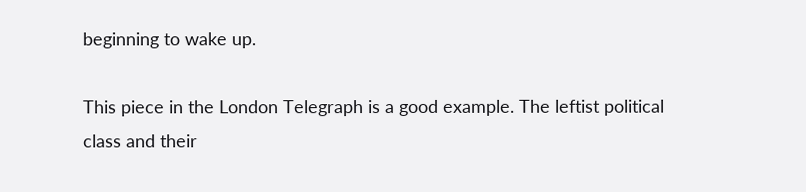beginning to wake up.

This piece in the London Telegraph is a good example. The leftist political class and their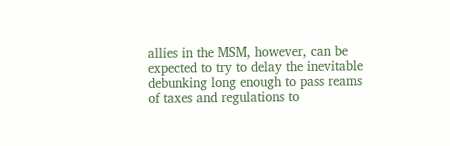allies in the MSM, however, can be expected to try to delay the inevitable debunking long enough to pass reams of taxes and regulations to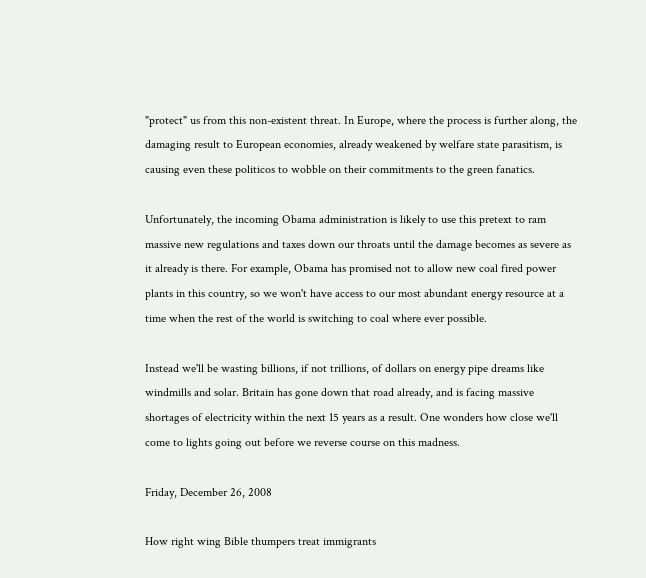"protect" us from this non-existent threat. In Europe, where the process is further along, the damaging result to European economies, already weakened by welfare state parasitism, is causing even these politicos to wobble on their commitments to the green fanatics.

Unfortunately, the incoming Obama administration is likely to use this pretext to ram massive new regulations and taxes down our throats until the damage becomes as severe as it already is there. For example, Obama has promised not to allow new coal fired power plants in this country, so we won't have access to our most abundant energy resource at a time when the rest of the world is switching to coal where ever possible.

Instead we'll be wasting billions, if not trillions, of dollars on energy pipe dreams like windmills and solar. Britain has gone down that road already, and is facing massive shortages of electricity within the next 15 years as a result. One wonders how close we'll come to lights going out before we reverse course on this madness.

Friday, December 26, 2008

How right wing Bible thumpers treat immigrants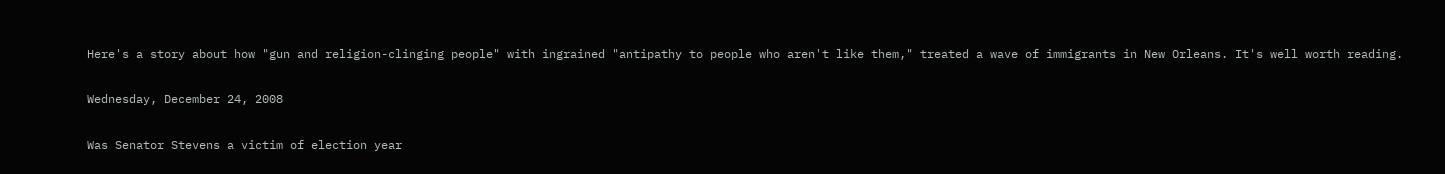Here's a story about how "gun and religion-clinging people" with ingrained "antipathy to people who aren't like them," treated a wave of immigrants in New Orleans. It's well worth reading.

Wednesday, December 24, 2008

Was Senator Stevens a victim of election year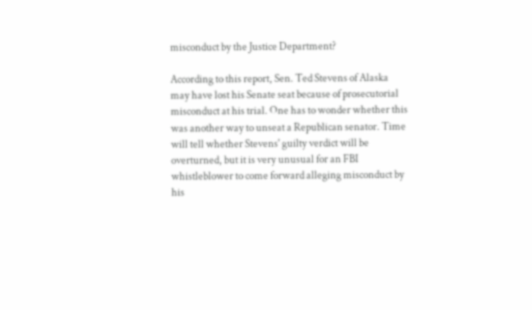misconduct by the Justice Department?

According to this report, Sen. Ted Stevens of Alaska may have lost his Senate seat because of prosecutorial misconduct at his trial. One has to wonder whether this was another way to unseat a Republican senator. Time will tell whether Stevens' guilty verdict will be overturned, but it is very unusual for an FBI whistleblower to come forward alleging misconduct by his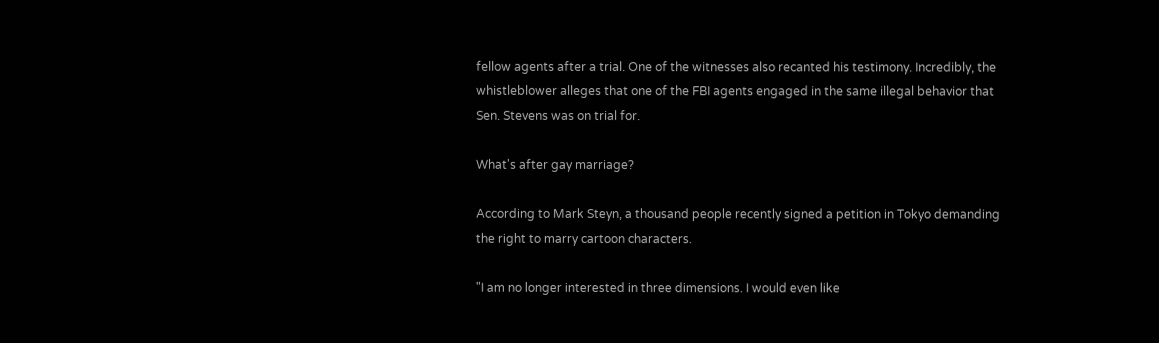fellow agents after a trial. One of the witnesses also recanted his testimony. Incredibly, the whistleblower alleges that one of the FBI agents engaged in the same illegal behavior that Sen. Stevens was on trial for.

What's after gay marriage?

According to Mark Steyn, a thousand people recently signed a petition in Tokyo demanding the right to marry cartoon characters.

"I am no longer interested in three dimensions. I would even like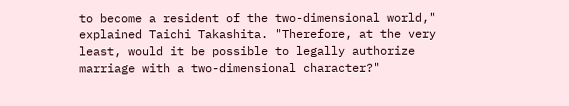to become a resident of the two-dimensional world," explained Taichi Takashita. "Therefore, at the very least, would it be possible to legally authorize marriage with a two-dimensional character?"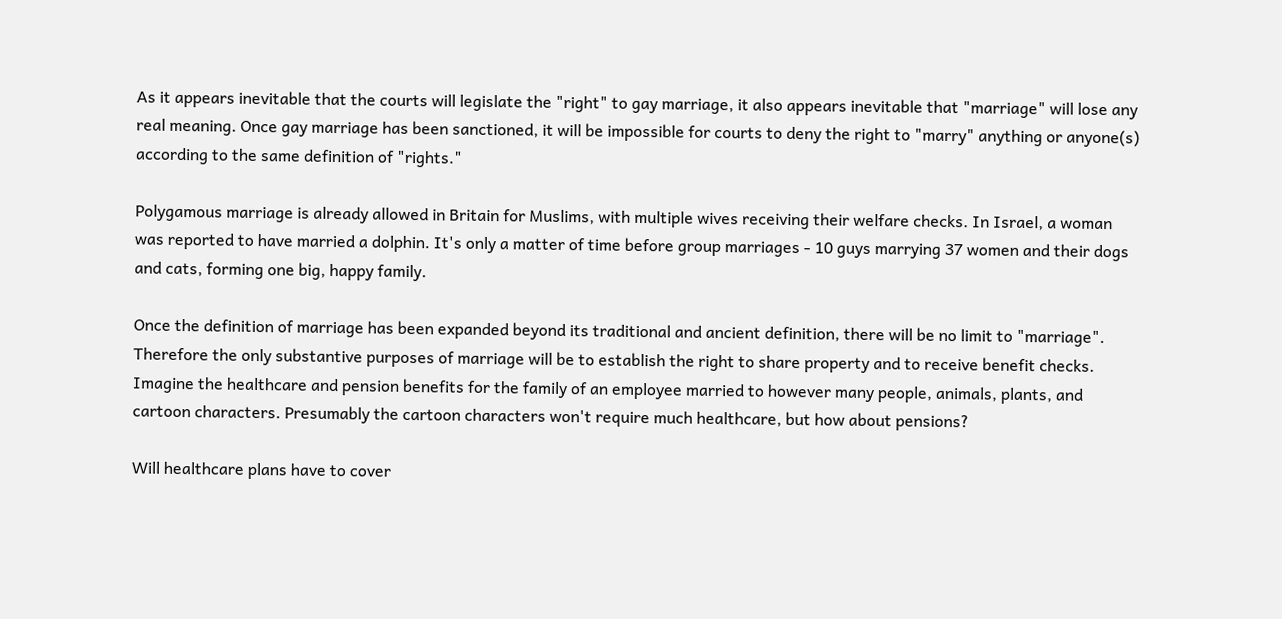As it appears inevitable that the courts will legislate the "right" to gay marriage, it also appears inevitable that "marriage" will lose any real meaning. Once gay marriage has been sanctioned, it will be impossible for courts to deny the right to "marry" anything or anyone(s) according to the same definition of "rights."

Polygamous marriage is already allowed in Britain for Muslims, with multiple wives receiving their welfare checks. In Israel, a woman was reported to have married a dolphin. It's only a matter of time before group marriages - 10 guys marrying 37 women and their dogs and cats, forming one big, happy family.

Once the definition of marriage has been expanded beyond its traditional and ancient definition, there will be no limit to "marriage". Therefore the only substantive purposes of marriage will be to establish the right to share property and to receive benefit checks. Imagine the healthcare and pension benefits for the family of an employee married to however many people, animals, plants, and cartoon characters. Presumably the cartoon characters won't require much healthcare, but how about pensions?

Will healthcare plans have to cover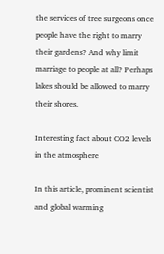the services of tree surgeons once people have the right to marry their gardens? And why limit marriage to people at all? Perhaps lakes should be allowed to marry their shores.

Interesting fact about CO2 levels in the atmosphere

In this article, prominent scientist and global warming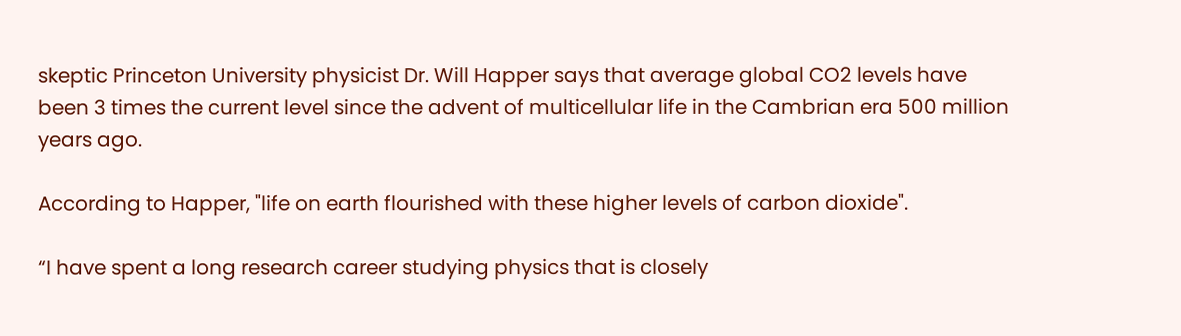skeptic Princeton University physicist Dr. Will Happer says that average global CO2 levels have been 3 times the current level since the advent of multicellular life in the Cambrian era 500 million years ago.

According to Happer, "life on earth flourished with these higher levels of carbon dioxide".

“I have spent a long research career studying physics that is closely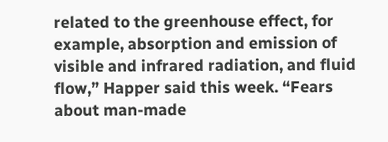related to the greenhouse effect, for example, absorption and emission of visible and infrared radiation, and fluid flow,” Happer said this week. “Fears about man-made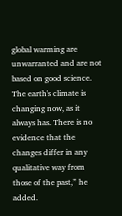global warming are unwarranted and are not based on good science. The earth's climate is changing now, as it always has. There is no evidence that the changes differ in any qualitative way from those of the past,” he added.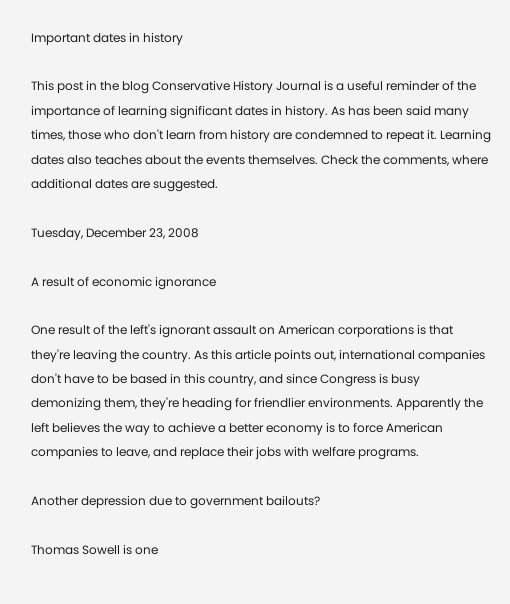Important dates in history

This post in the blog Conservative History Journal is a useful reminder of the importance of learning significant dates in history. As has been said many times, those who don't learn from history are condemned to repeat it. Learning dates also teaches about the events themselves. Check the comments, where additional dates are suggested.

Tuesday, December 23, 2008

A result of economic ignorance

One result of the left's ignorant assault on American corporations is that they're leaving the country. As this article points out, international companies don't have to be based in this country, and since Congress is busy demonizing them, they're heading for friendlier environments. Apparently the left believes the way to achieve a better economy is to force American companies to leave, and replace their jobs with welfare programs.

Another depression due to government bailouts?

Thomas Sowell is one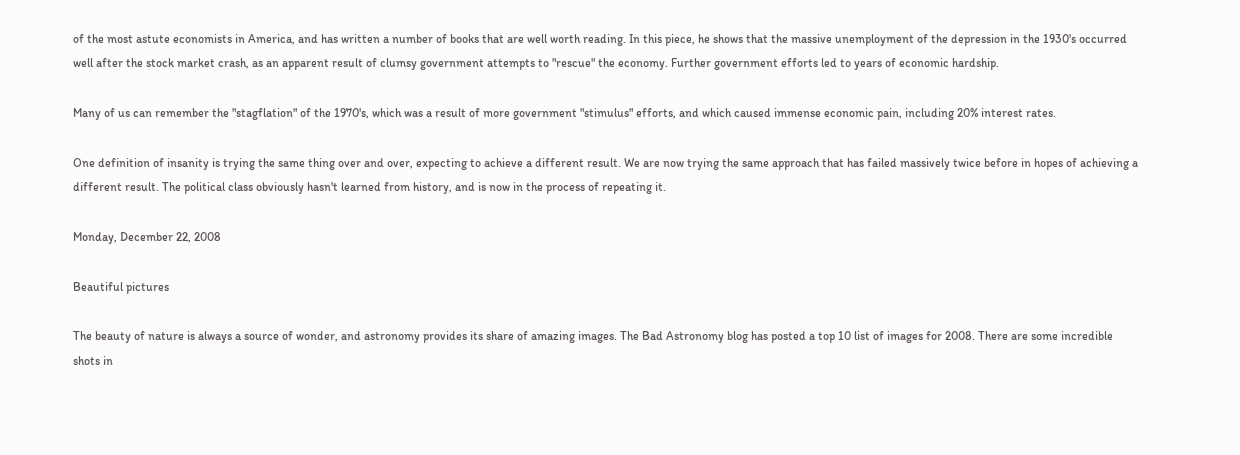of the most astute economists in America, and has written a number of books that are well worth reading. In this piece, he shows that the massive unemployment of the depression in the 1930's occurred well after the stock market crash, as an apparent result of clumsy government attempts to "rescue" the economy. Further government efforts led to years of economic hardship.

Many of us can remember the "stagflation" of the 1970's, which was a result of more government "stimulus" efforts, and which caused immense economic pain, including 20% interest rates.

One definition of insanity is trying the same thing over and over, expecting to achieve a different result. We are now trying the same approach that has failed massively twice before in hopes of achieving a different result. The political class obviously hasn't learned from history, and is now in the process of repeating it.

Monday, December 22, 2008

Beautiful pictures

The beauty of nature is always a source of wonder, and astronomy provides its share of amazing images. The Bad Astronomy blog has posted a top 10 list of images for 2008. There are some incredible shots in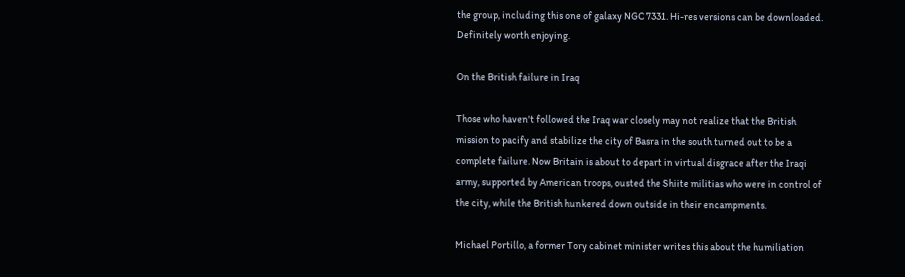the group, including this one of galaxy NGC 7331. Hi-res versions can be downloaded. Definitely worth enjoying.

On the British failure in Iraq

Those who haven't followed the Iraq war closely may not realize that the British mission to pacify and stabilize the city of Basra in the south turned out to be a complete failure. Now Britain is about to depart in virtual disgrace after the Iraqi army, supported by American troops, ousted the Shiite militias who were in control of the city, while the British hunkered down outside in their encampments.

Michael Portillo, a former Tory cabinet minister writes this about the humiliation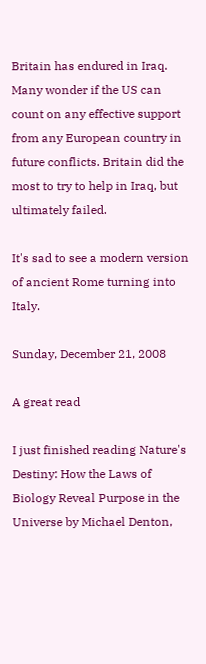Britain has endured in Iraq. Many wonder if the US can count on any effective support from any European country in future conflicts. Britain did the most to try to help in Iraq, but ultimately failed.

It's sad to see a modern version of ancient Rome turning into Italy.

Sunday, December 21, 2008

A great read

I just finished reading Nature's Destiny: How the Laws of Biology Reveal Purpose in the Universe by Michael Denton,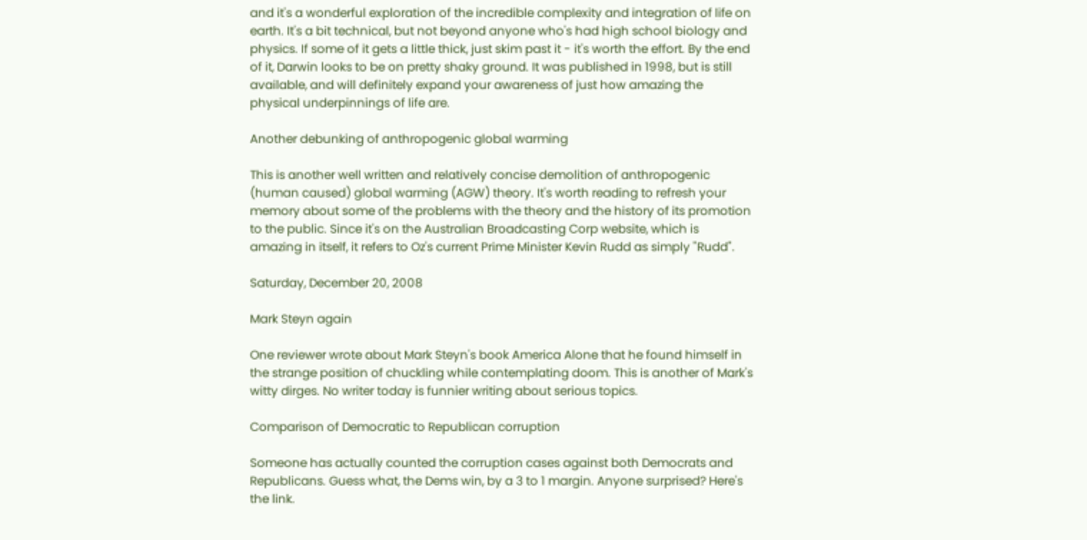and it's a wonderful exploration of the incredible complexity and integration of life on earth. It's a bit technical, but not beyond anyone who's had high school biology and physics. If some of it gets a little thick, just skim past it - it's worth the effort. By the end of it, Darwin looks to be on pretty shaky ground. It was published in 1998, but is still available, and will definitely expand your awareness of just how amazing the physical underpinnings of life are.

Another debunking of anthropogenic global warming

This is another well written and relatively concise demolition of anthropogenic (human caused) global warming (AGW) theory. It's worth reading to refresh your memory about some of the problems with the theory and the history of its promotion to the public. Since it's on the Australian Broadcasting Corp website, which is amazing in itself, it refers to Oz's current Prime Minister Kevin Rudd as simply "Rudd".

Saturday, December 20, 2008

Mark Steyn again

One reviewer wrote about Mark Steyn's book America Alone that he found himself in the strange position of chuckling while contemplating doom. This is another of Mark's witty dirges. No writer today is funnier writing about serious topics.

Comparison of Democratic to Republican corruption

Someone has actually counted the corruption cases against both Democrats and Republicans. Guess what, the Dems win, by a 3 to 1 margin. Anyone surprised? Here's the link.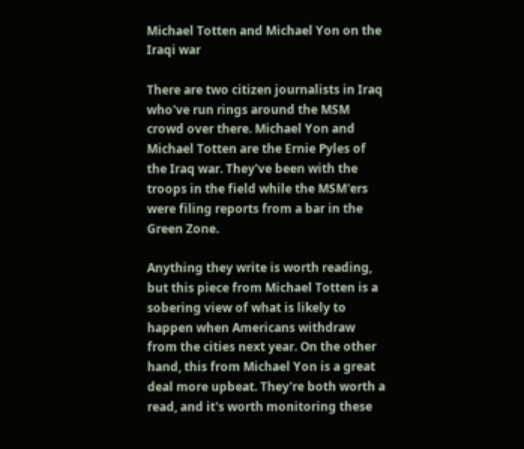Michael Totten and Michael Yon on the Iraqi war

There are two citizen journalists in Iraq who've run rings around the MSM crowd over there. Michael Yon and Michael Totten are the Ernie Pyles of the Iraq war. They've been with the troops in the field while the MSM'ers were filing reports from a bar in the Green Zone.

Anything they write is worth reading, but this piece from Michael Totten is a sobering view of what is likely to happen when Americans withdraw from the cities next year. On the other hand, this from Michael Yon is a great deal more upbeat. They're both worth a read, and it's worth monitoring these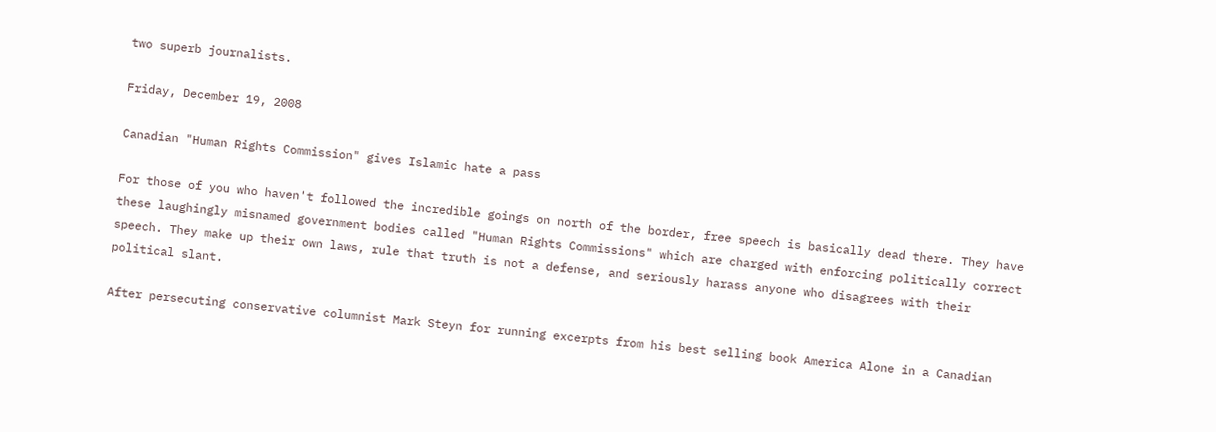two superb journalists.

Friday, December 19, 2008

Canadian "Human Rights Commission" gives Islamic hate a pass

For those of you who haven't followed the incredible goings on north of the border, free speech is basically dead there. They have these laughingly misnamed government bodies called "Human Rights Commissions" which are charged with enforcing politically correct speech. They make up their own laws, rule that truth is not a defense, and seriously harass anyone who disagrees with their political slant.

After persecuting conservative columnist Mark Steyn for running excerpts from his best selling book America Alone in a Canadian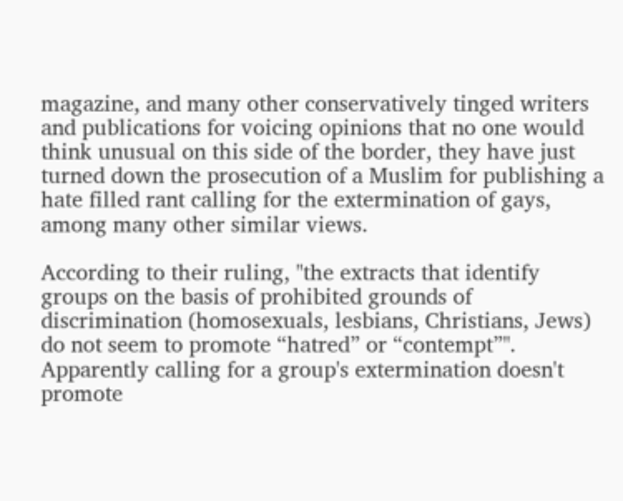magazine, and many other conservatively tinged writers and publications for voicing opinions that no one would think unusual on this side of the border, they have just turned down the prosecution of a Muslim for publishing a hate filled rant calling for the extermination of gays, among many other similar views.

According to their ruling, "the extracts that identify groups on the basis of prohibited grounds of discrimination (homosexuals, lesbians, Christians, Jews) do not seem to promote “hatred” or “contempt”". Apparently calling for a group's extermination doesn't promote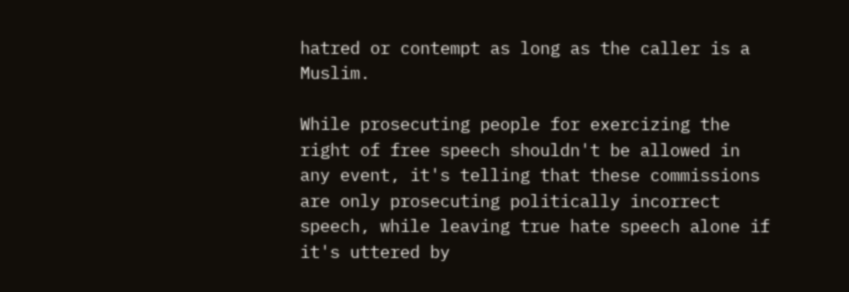hatred or contempt as long as the caller is a Muslim.

While prosecuting people for exercizing the right of free speech shouldn't be allowed in any event, it's telling that these commissions are only prosecuting politically incorrect speech, while leaving true hate speech alone if it's uttered by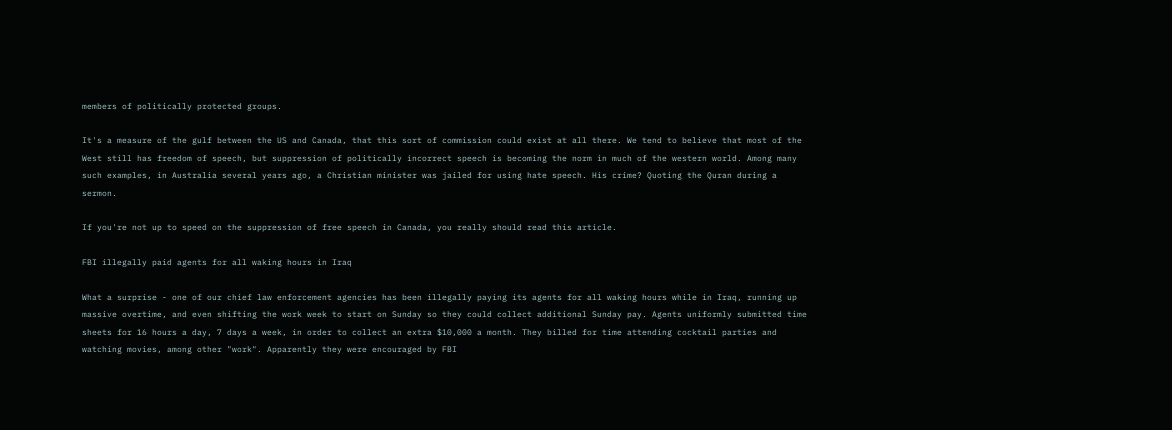members of politically protected groups.

It's a measure of the gulf between the US and Canada, that this sort of commission could exist at all there. We tend to believe that most of the West still has freedom of speech, but suppression of politically incorrect speech is becoming the norm in much of the western world. Among many such examples, in Australia several years ago, a Christian minister was jailed for using hate speech. His crime? Quoting the Quran during a sermon.

If you're not up to speed on the suppression of free speech in Canada, you really should read this article.

FBI illegally paid agents for all waking hours in Iraq

What a surprise - one of our chief law enforcement agencies has been illegally paying its agents for all waking hours while in Iraq, running up massive overtime, and even shifting the work week to start on Sunday so they could collect additional Sunday pay. Agents uniformly submitted time sheets for 16 hours a day, 7 days a week, in order to collect an extra $10,000 a month. They billed for time attending cocktail parties and watching movies, among other "work". Apparently they were encouraged by FBI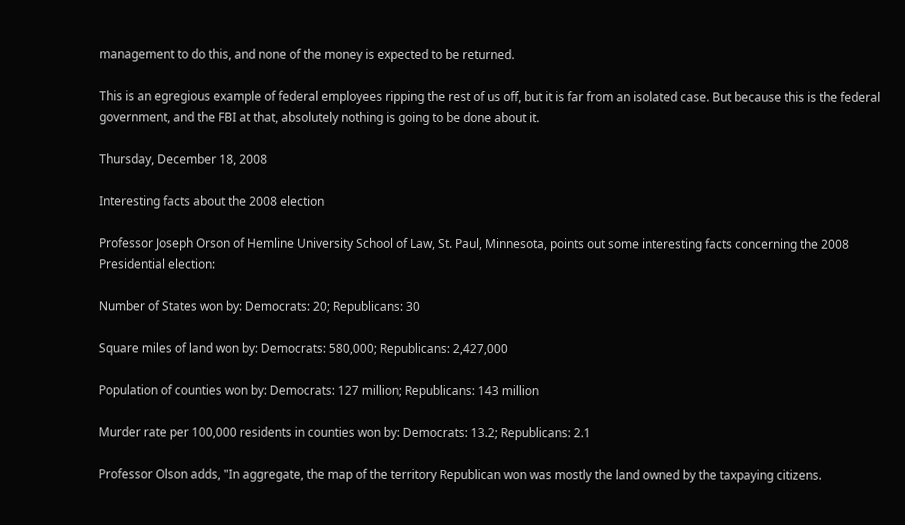management to do this, and none of the money is expected to be returned.

This is an egregious example of federal employees ripping the rest of us off, but it is far from an isolated case. But because this is the federal government, and the FBI at that, absolutely nothing is going to be done about it.

Thursday, December 18, 2008

Interesting facts about the 2008 election

Professor Joseph Orson of Hemline University School of Law, St. Paul, Minnesota, points out some interesting facts concerning the 2008 Presidential election:

Number of States won by: Democrats: 20; Republicans: 30

Square miles of land won by: Democrats: 580,000; Republicans: 2,427,000

Population of counties won by: Democrats: 127 million; Republicans: 143 million

Murder rate per 100,000 residents in counties won by: Democrats: 13.2; Republicans: 2.1

Professor Olson adds, "In aggregate, the map of the territory Republican won was mostly the land owned by the taxpaying citizens.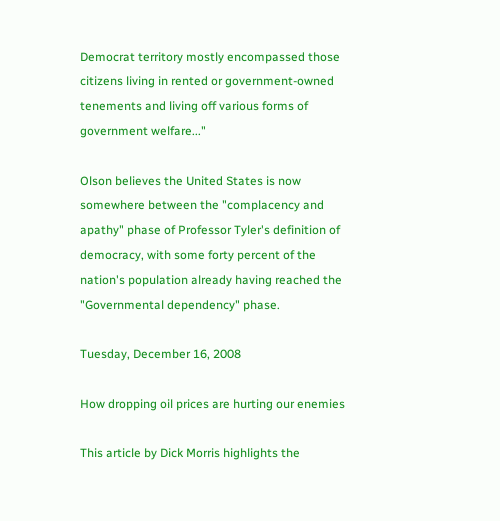Democrat territory mostly encompassed those citizens living in rented or government-owned tenements and living off various forms of government welfare..."

Olson believes the United States is now somewhere between the "complacency and apathy" phase of Professor Tyler's definition of democracy, with some forty percent of the nation's population already having reached the "Governmental dependency" phase.

Tuesday, December 16, 2008

How dropping oil prices are hurting our enemies

This article by Dick Morris highlights the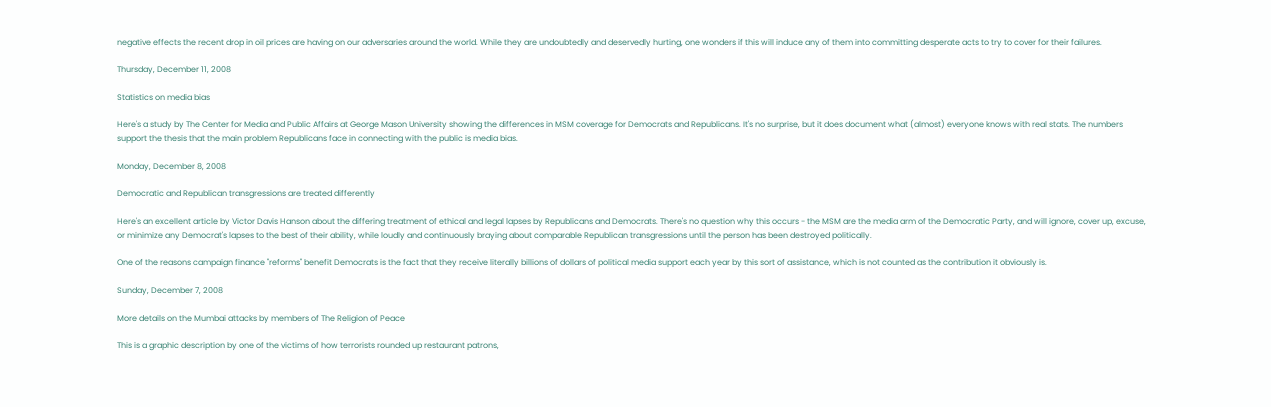negative effects the recent drop in oil prices are having on our adversaries around the world. While they are undoubtedly and deservedly hurting, one wonders if this will induce any of them into committing desperate acts to try to cover for their failures.

Thursday, December 11, 2008

Statistics on media bias

Here's a study by The Center for Media and Public Affairs at George Mason University showing the differences in MSM coverage for Democrats and Republicans. It's no surprise, but it does document what (almost) everyone knows with real stats. The numbers support the thesis that the main problem Republicans face in connecting with the public is media bias.

Monday, December 8, 2008

Democratic and Republican transgressions are treated differently

Here's an excellent article by Victor Davis Hanson about the differing treatment of ethical and legal lapses by Republicans and Democrats. There's no question why this occurs - the MSM are the media arm of the Democratic Party, and will ignore, cover up, excuse, or minimize any Democrat's lapses to the best of their ability, while loudly and continuously braying about comparable Republican transgressions until the person has been destroyed politically.

One of the reasons campaign finance "reforms" benefit Democrats is the fact that they receive literally billions of dollars of political media support each year by this sort of assistance, which is not counted as the contribution it obviously is.

Sunday, December 7, 2008

More details on the Mumbai attacks by members of The Religion of Peace

This is a graphic description by one of the victims of how terrorists rounded up restaurant patrons,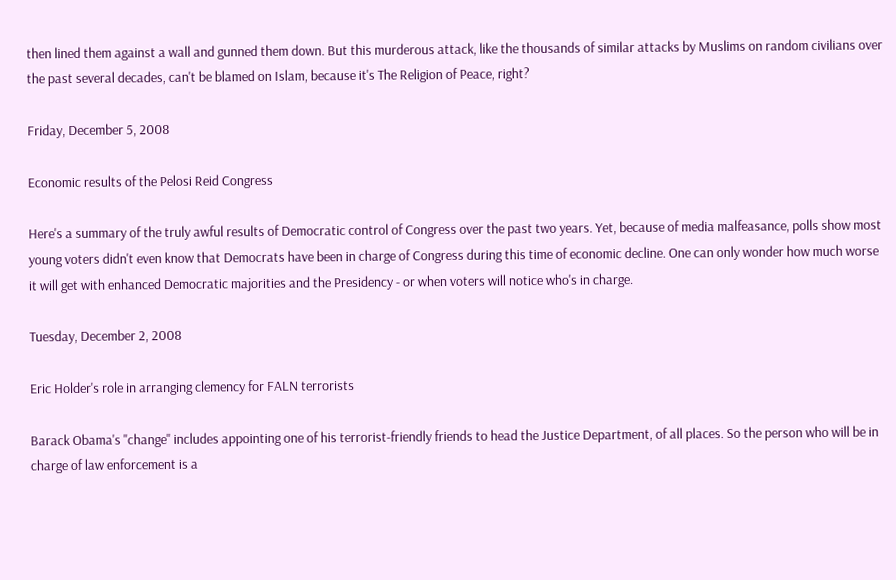then lined them against a wall and gunned them down. But this murderous attack, like the thousands of similar attacks by Muslims on random civilians over the past several decades, can't be blamed on Islam, because it's The Religion of Peace, right?

Friday, December 5, 2008

Economic results of the Pelosi Reid Congress

Here's a summary of the truly awful results of Democratic control of Congress over the past two years. Yet, because of media malfeasance, polls show most young voters didn't even know that Democrats have been in charge of Congress during this time of economic decline. One can only wonder how much worse it will get with enhanced Democratic majorities and the Presidency - or when voters will notice who's in charge.

Tuesday, December 2, 2008

Eric Holder's role in arranging clemency for FALN terrorists

Barack Obama's "change" includes appointing one of his terrorist-friendly friends to head the Justice Department, of all places. So the person who will be in charge of law enforcement is a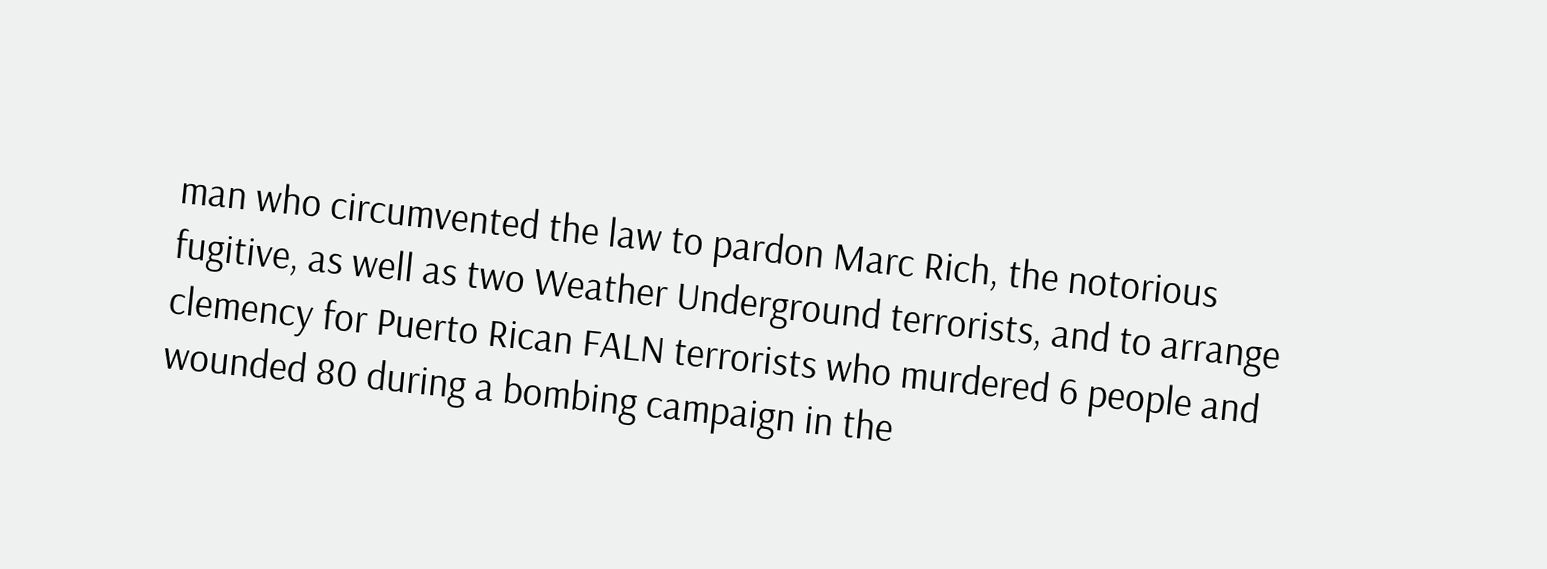man who circumvented the law to pardon Marc Rich, the notorious fugitive, as well as two Weather Underground terrorists, and to arrange clemency for Puerto Rican FALN terrorists who murdered 6 people and wounded 80 during a bombing campaign in the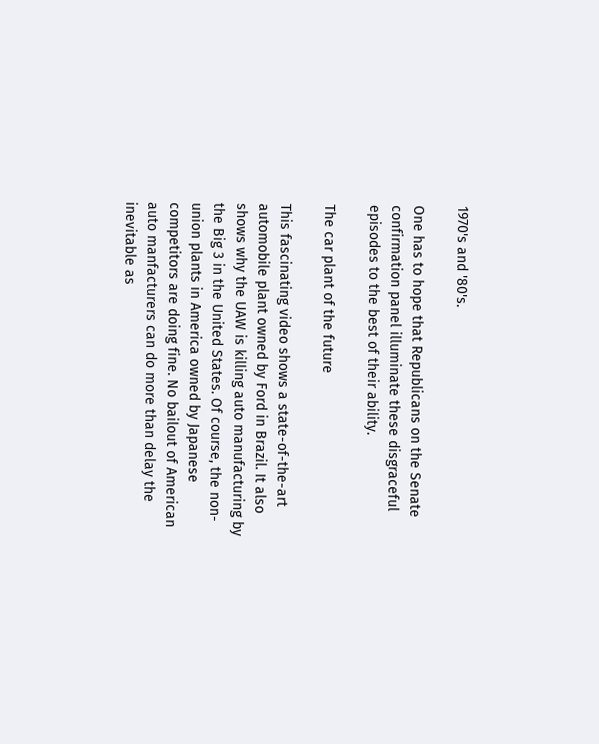1970's and '80's.

One has to hope that Republicans on the Senate confirmation panel illuminate these disgraceful episodes to the best of their ability.

The car plant of the future

This fascinating video shows a state-of-the-art automobile plant owned by Ford in Brazil. It also shows why the UAW is killing auto manufacturing by the Big 3 in the United States. Of course, the non-union plants in America owned by Japanese competitors are doing fine. No bailout of American auto manfacturers can do more than delay the inevitable as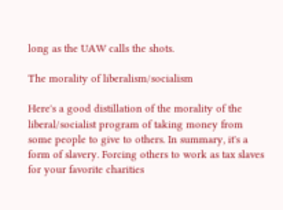long as the UAW calls the shots.

The morality of liberalism/socialism

Here's a good distillation of the morality of the liberal/socialist program of taking money from some people to give to others. In summary, it's a form of slavery. Forcing others to work as tax slaves for your favorite charities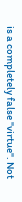is a completely false "virtue". Not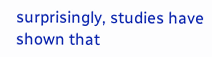surprisingly, studies have shown that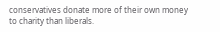conservatives donate more of their own money to charity than liberals.